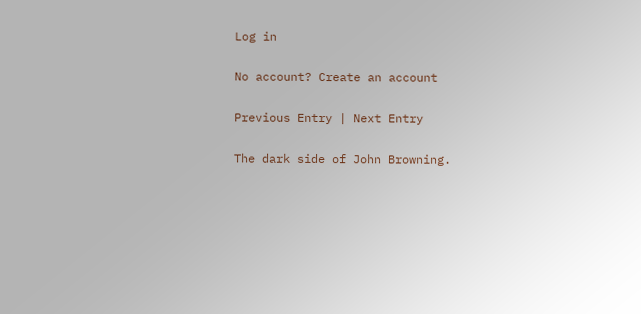Log in

No account? Create an account

Previous Entry | Next Entry

The dark side of John Browning.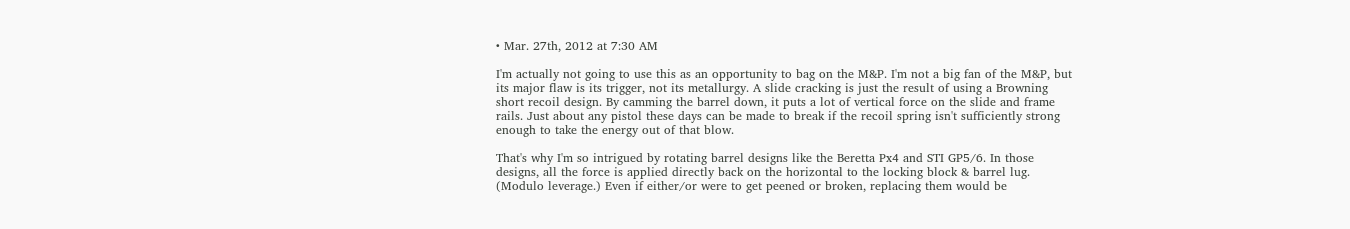• Mar. 27th, 2012 at 7:30 AM

I'm actually not going to use this as an opportunity to bag on the M&P. I'm not a big fan of the M&P, but its major flaw is its trigger, not its metallurgy. A slide cracking is just the result of using a Browning short recoil design. By camming the barrel down, it puts a lot of vertical force on the slide and frame rails. Just about any pistol these days can be made to break if the recoil spring isn't sufficiently strong enough to take the energy out of that blow.

That's why I'm so intrigued by rotating barrel designs like the Beretta Px4 and STI GP5/6. In those designs, all the force is applied directly back on the horizontal to the locking block & barrel lug. (Modulo leverage.) Even if either/or were to get peened or broken, replacing them would be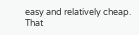easy and relatively cheap. That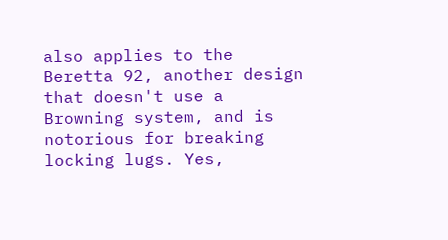also applies to the Beretta 92, another design that doesn't use a Browning system, and is notorious for breaking locking lugs. Yes,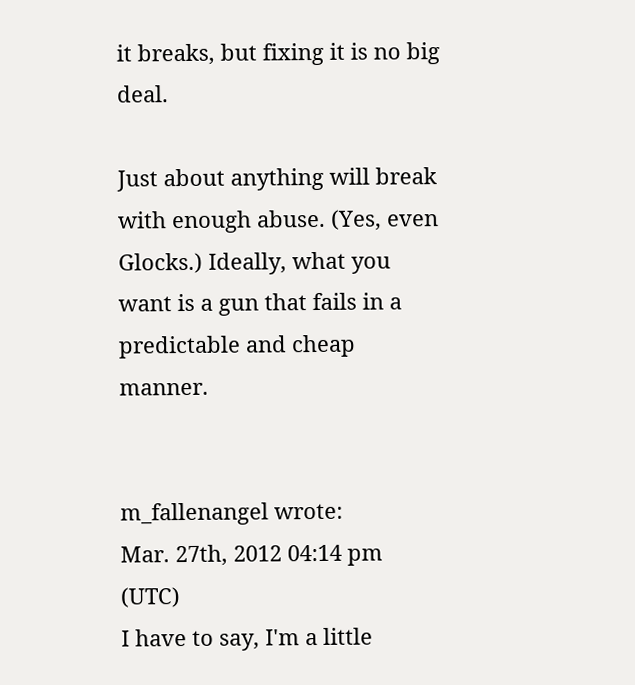it breaks, but fixing it is no big deal.

Just about anything will break with enough abuse. (Yes, even Glocks.) Ideally, what you want is a gun that fails in a predictable and cheap manner.


m_fallenangel wrote:
Mar. 27th, 2012 04:14 pm (UTC)
I have to say, I'm a little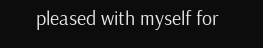pleased with myself for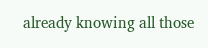already knowing all those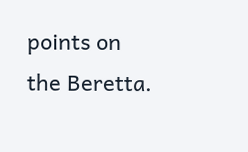points on the Beretta.